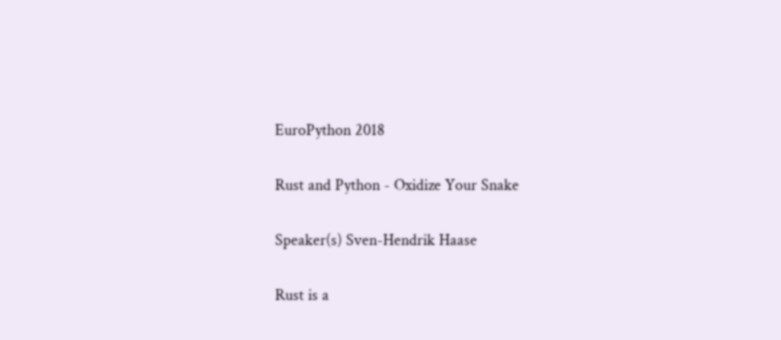EuroPython 2018

Rust and Python - Oxidize Your Snake

Speaker(s) Sven-Hendrik Haase

Rust is a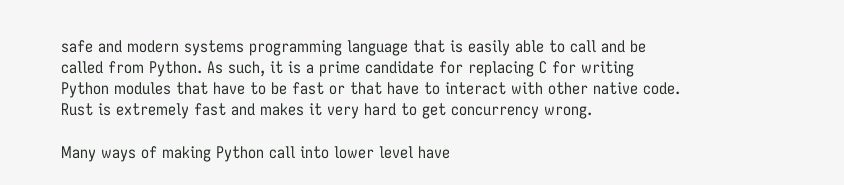safe and modern systems programming language that is easily able to call and be called from Python. As such, it is a prime candidate for replacing C for writing Python modules that have to be fast or that have to interact with other native code. Rust is extremely fast and makes it very hard to get concurrency wrong.

Many ways of making Python call into lower level have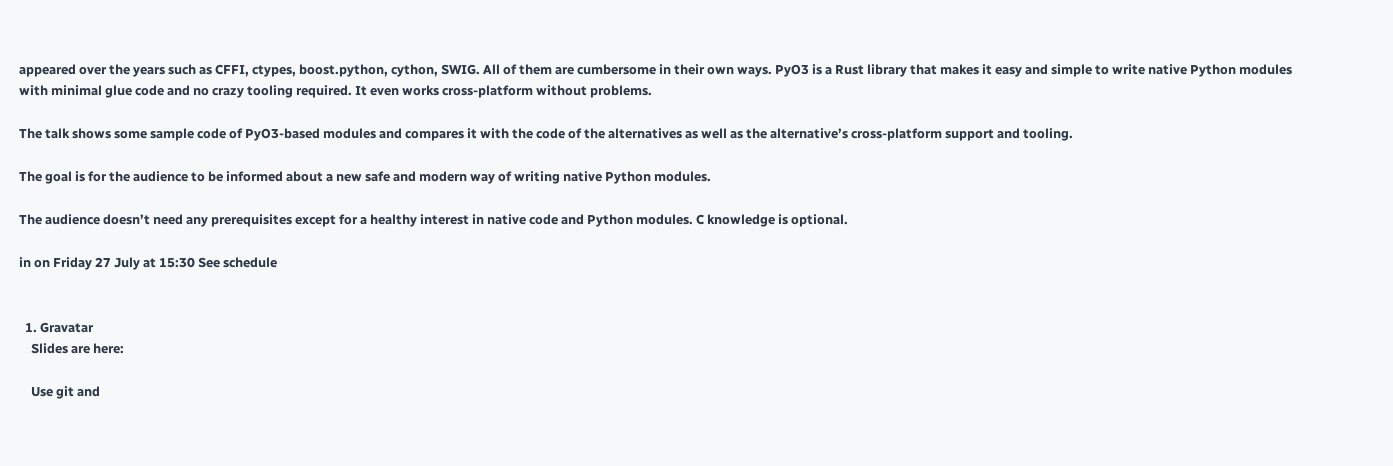appeared over the years such as CFFI, ctypes, boost.python, cython, SWIG. All of them are cumbersome in their own ways. PyO3 is a Rust library that makes it easy and simple to write native Python modules with minimal glue code and no crazy tooling required. It even works cross-platform without problems.

The talk shows some sample code of PyO3-based modules and compares it with the code of the alternatives as well as the alternative’s cross-platform support and tooling.

The goal is for the audience to be informed about a new safe and modern way of writing native Python modules.

The audience doesn’t need any prerequisites except for a healthy interest in native code and Python modules. C knowledge is optional.

in on Friday 27 July at 15:30 See schedule


  1. Gravatar
    Slides are here:

    Use git and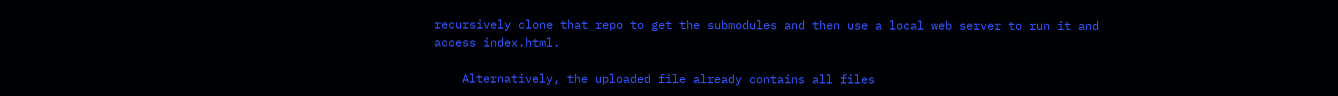recursively clone that repo to get the submodules and then use a local web server to run it and access index.html.

    Alternatively, the uploaded file already contains all files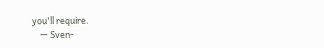you'll require.
    — Sven-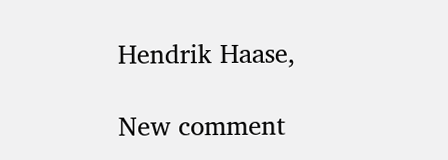Hendrik Haase,

New comment